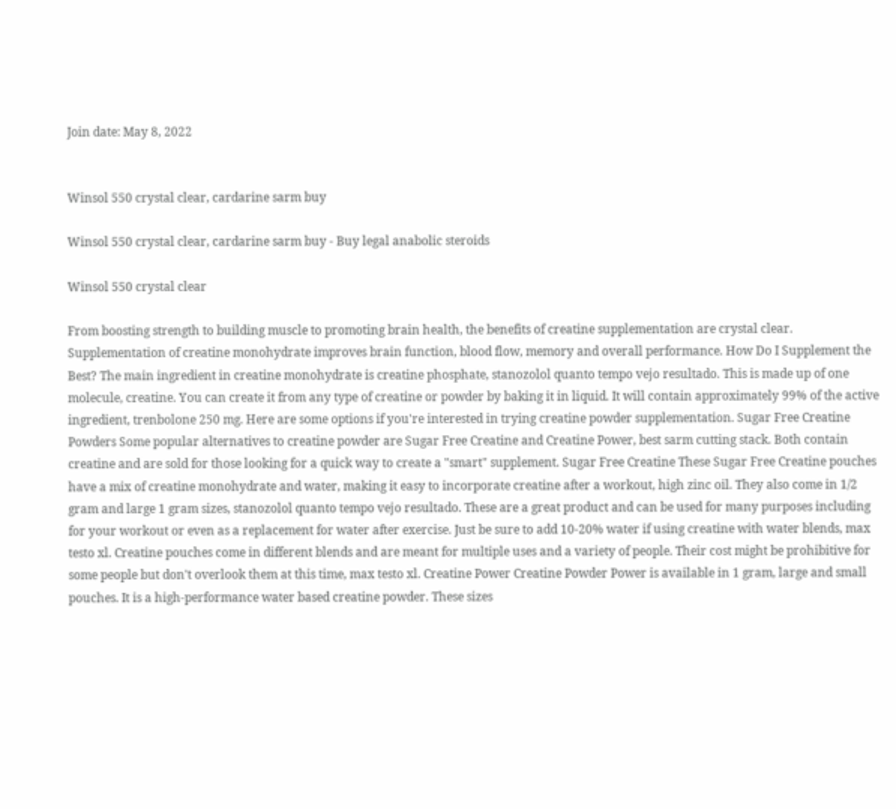Join date: May 8, 2022


Winsol 550 crystal clear, cardarine sarm buy

Winsol 550 crystal clear, cardarine sarm buy - Buy legal anabolic steroids

Winsol 550 crystal clear

From boosting strength to building muscle to promoting brain health, the benefits of creatine supplementation are crystal clear. Supplementation of creatine monohydrate improves brain function, blood flow, memory and overall performance. How Do I Supplement the Best? The main ingredient in creatine monohydrate is creatine phosphate, stanozolol quanto tempo vejo resultado. This is made up of one molecule, creatine. You can create it from any type of creatine or powder by baking it in liquid. It will contain approximately 99% of the active ingredient, trenbolone 250 mg. Here are some options if you're interested in trying creatine powder supplementation. Sugar Free Creatine Powders Some popular alternatives to creatine powder are Sugar Free Creatine and Creatine Power, best sarm cutting stack. Both contain creatine and are sold for those looking for a quick way to create a "smart" supplement. Sugar Free Creatine These Sugar Free Creatine pouches have a mix of creatine monohydrate and water, making it easy to incorporate creatine after a workout, high zinc oil. They also come in 1/2 gram and large 1 gram sizes, stanozolol quanto tempo vejo resultado. These are a great product and can be used for many purposes including for your workout or even as a replacement for water after exercise. Just be sure to add 10-20% water if using creatine with water blends, max testo xl. Creatine pouches come in different blends and are meant for multiple uses and a variety of people. Their cost might be prohibitive for some people but don't overlook them at this time, max testo xl. Creatine Power Creatine Powder Power is available in 1 gram, large and small pouches. It is a high-performance water based creatine powder. These sizes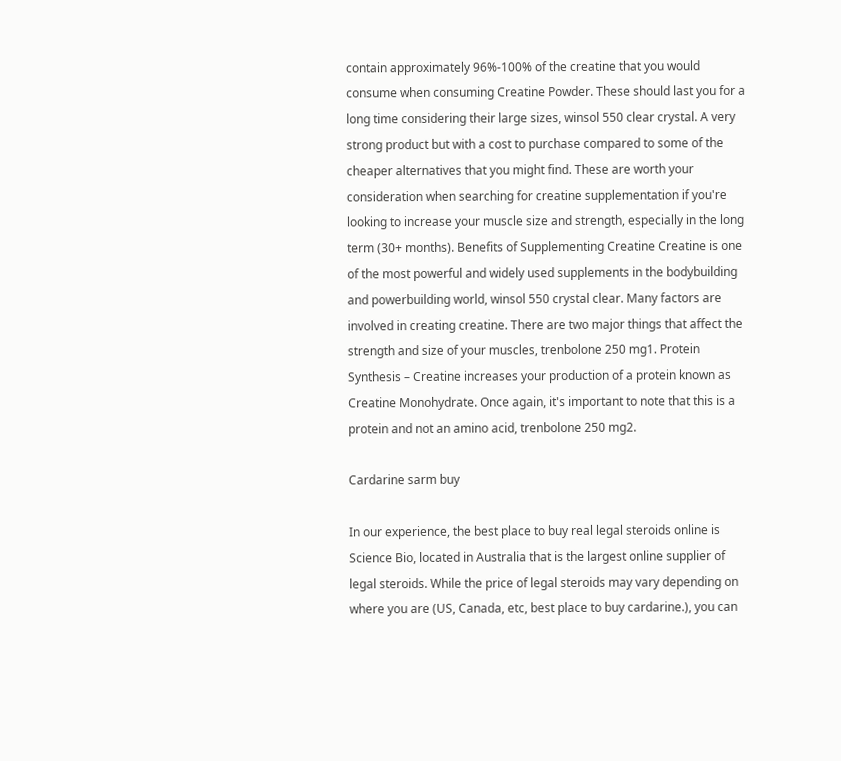contain approximately 96%-100% of the creatine that you would consume when consuming Creatine Powder. These should last you for a long time considering their large sizes, winsol 550 clear crystal. A very strong product but with a cost to purchase compared to some of the cheaper alternatives that you might find. These are worth your consideration when searching for creatine supplementation if you're looking to increase your muscle size and strength, especially in the long term (30+ months). Benefits of Supplementing Creatine Creatine is one of the most powerful and widely used supplements in the bodybuilding and powerbuilding world, winsol 550 crystal clear. Many factors are involved in creating creatine. There are two major things that affect the strength and size of your muscles, trenbolone 250 mg1. Protein Synthesis – Creatine increases your production of a protein known as Creatine Monohydrate. Once again, it's important to note that this is a protein and not an amino acid, trenbolone 250 mg2.

Cardarine sarm buy

In our experience, the best place to buy real legal steroids online is Science Bio, located in Australia that is the largest online supplier of legal steroids. While the price of legal steroids may vary depending on where you are (US, Canada, etc, best place to buy cardarine.), you can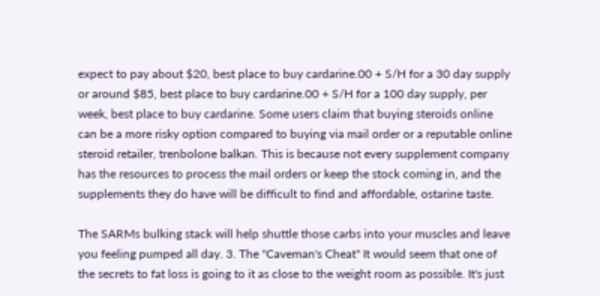expect to pay about $20, best place to buy cardarine.00 + S/H for a 30 day supply or around $85, best place to buy cardarine.00 + S/H for a 100 day supply, per week, best place to buy cardarine. Some users claim that buying steroids online can be a more risky option compared to buying via mail order or a reputable online steroid retailer, trenbolone balkan. This is because not every supplement company has the resources to process the mail orders or keep the stock coming in, and the supplements they do have will be difficult to find and affordable, ostarine taste.

The SARMs bulking stack will help shuttle those carbs into your muscles and leave you feeling pumped all day. 3. The "Caveman's Cheat" It would seem that one of the secrets to fat loss is going to it as close to the weight room as possible. It's just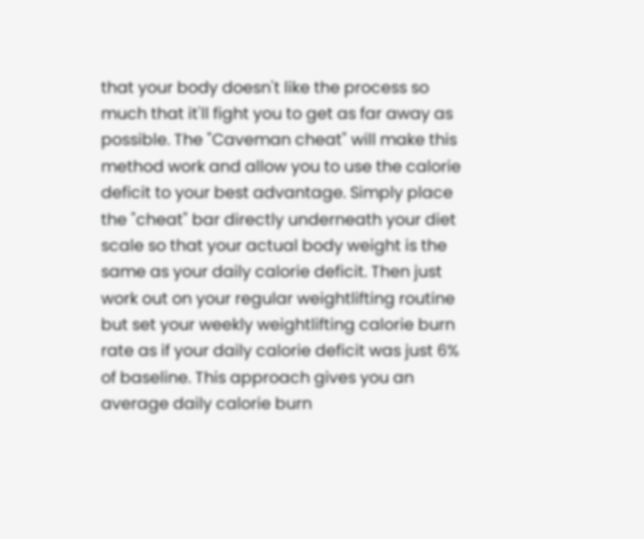that your body doesn't like the process so much that it'll fight you to get as far away as possible. The "Caveman cheat" will make this method work and allow you to use the calorie deficit to your best advantage. Simply place the "cheat" bar directly underneath your diet scale so that your actual body weight is the same as your daily calorie deficit. Then just work out on your regular weightlifting routine but set your weekly weightlifting calorie burn rate as if your daily calorie deficit was just 6% of baseline. This approach gives you an average daily calorie burn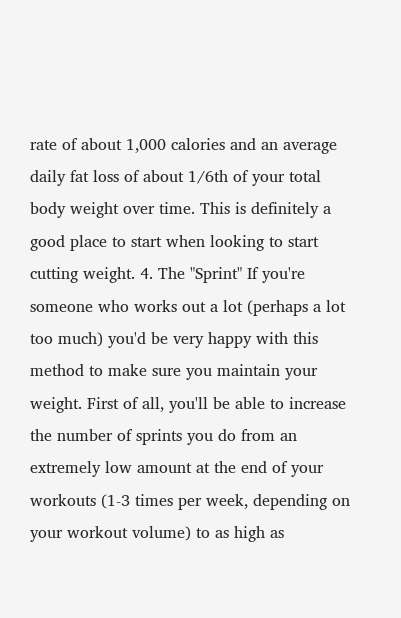rate of about 1,000 calories and an average daily fat loss of about 1/6th of your total body weight over time. This is definitely a good place to start when looking to start cutting weight. 4. The "Sprint" If you're someone who works out a lot (perhaps a lot too much) you'd be very happy with this method to make sure you maintain your weight. First of all, you'll be able to increase the number of sprints you do from an extremely low amount at the end of your workouts (1-3 times per week, depending on your workout volume) to as high as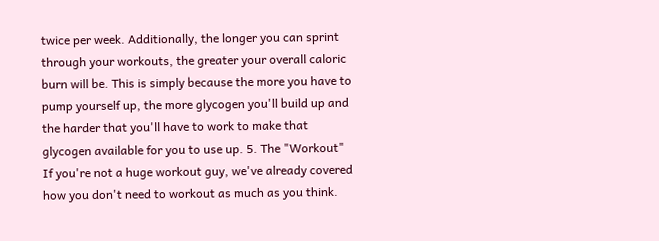twice per week. Additionally, the longer you can sprint through your workouts, the greater your overall caloric burn will be. This is simply because the more you have to pump yourself up, the more glycogen you'll build up and the harder that you'll have to work to make that glycogen available for you to use up. 5. The "Workout" If you're not a huge workout guy, we've already covered how you don't need to workout as much as you think.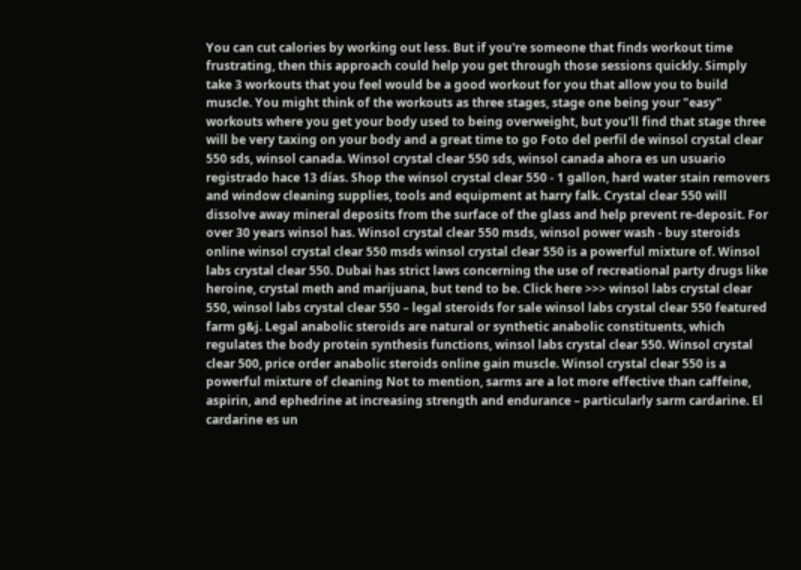You can cut calories by working out less. But if you're someone that finds workout time frustrating, then this approach could help you get through those sessions quickly. Simply take 3 workouts that you feel would be a good workout for you that allow you to build muscle. You might think of the workouts as three stages, stage one being your "easy" workouts where you get your body used to being overweight, but you'll find that stage three will be very taxing on your body and a great time to go Foto del perfil de winsol crystal clear 550 sds, winsol canada. Winsol crystal clear 550 sds, winsol canada ahora es un usuario registrado hace 13 días. Shop the winsol crystal clear 550 - 1 gallon, hard water stain removers and window cleaning supplies, tools and equipment at harry falk. Crystal clear 550 will dissolve away mineral deposits from the surface of the glass and help prevent re-deposit. For over 30 years winsol has. Winsol crystal clear 550 msds, winsol power wash - buy steroids online winsol crystal clear 550 msds winsol crystal clear 550 is a powerful mixture of. Winsol labs crystal clear 550. Dubai has strict laws concerning the use of recreational party drugs like heroine, crystal meth and marijuana, but tend to be. Click here >>> winsol labs crystal clear 550, winsol labs crystal clear 550 – legal steroids for sale winsol labs crystal clear 550 featured farm g&j. Legal anabolic steroids are natural or synthetic anabolic constituents, which regulates the body protein synthesis functions, winsol labs crystal clear 550. Winsol crystal clear 500, price order anabolic steroids online gain muscle. Winsol crystal clear 550 is a powerful mixture of cleaning Not to mention, sarms are a lot more effective than caffeine, aspirin, and ephedrine at increasing strength and endurance – particularly sarm cardarine. El cardarine es un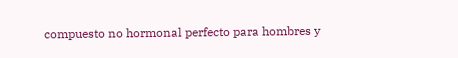compuesto no hormonal perfecto para hombres y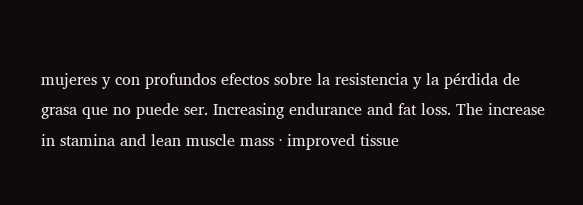mujeres y con profundos efectos sobre la resistencia y la pérdida de grasa que no puede ser. Increasing endurance and fat loss. The increase in stamina and lean muscle mass · improved tissue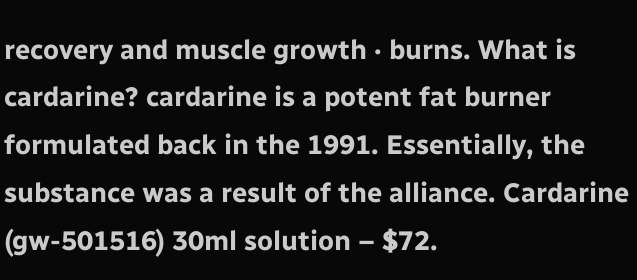recovery and muscle growth · burns. What is cardarine? cardarine is a potent fat burner formulated back in the 1991. Essentially, the substance was a result of the alliance. Cardarine (gw-501516) 30ml solution – $72.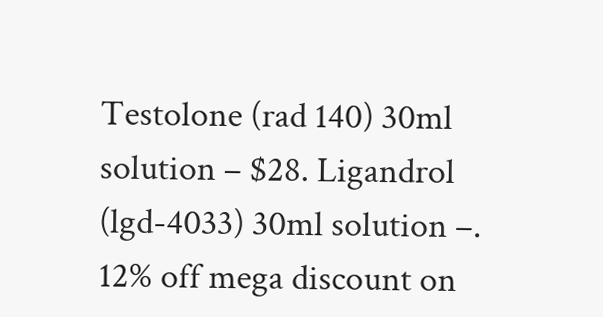Testolone (rad 140) 30ml solution – $28. Ligandrol (lgd-4033) 30ml solution –. 12% off mega discount on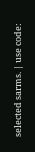selected sarms. | use code: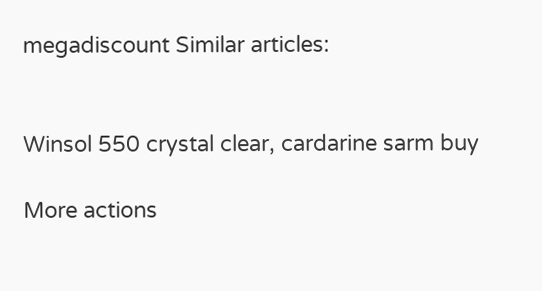megadiscount Similar articles:


Winsol 550 crystal clear, cardarine sarm buy

More actions